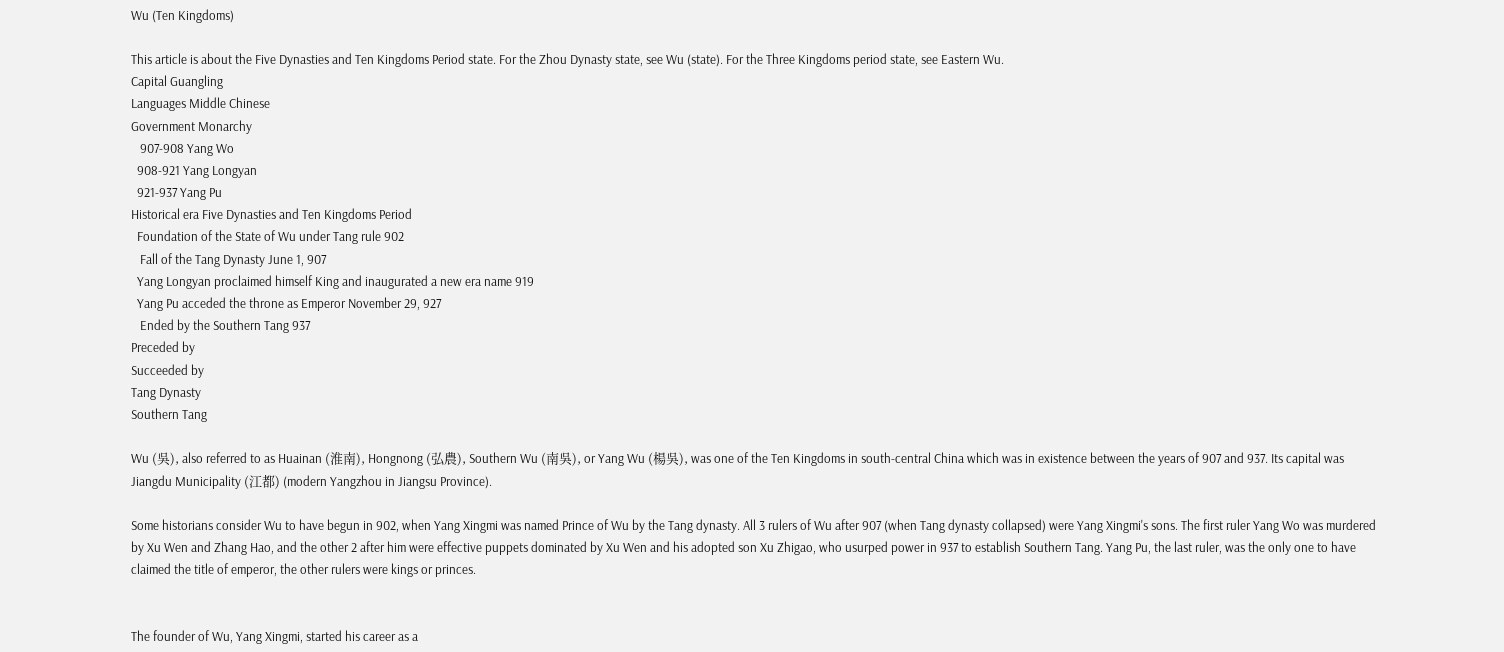Wu (Ten Kingdoms)

This article is about the Five Dynasties and Ten Kingdoms Period state. For the Zhou Dynasty state, see Wu (state). For the Three Kingdoms period state, see Eastern Wu.
Capital Guangling
Languages Middle Chinese
Government Monarchy
   907-908 Yang Wo
  908-921 Yang Longyan
  921-937 Yang Pu
Historical era Five Dynasties and Ten Kingdoms Period
  Foundation of the State of Wu under Tang rule 902
   Fall of the Tang Dynasty June 1, 907
  Yang Longyan proclaimed himself King and inaugurated a new era name 919
  Yang Pu acceded the throne as Emperor November 29, 927
   Ended by the Southern Tang 937
Preceded by
Succeeded by
Tang Dynasty
Southern Tang

Wu (吳), also referred to as Huainan (淮南), Hongnong (弘農), Southern Wu (南吳), or Yang Wu (楊吳), was one of the Ten Kingdoms in south-central China which was in existence between the years of 907 and 937. Its capital was Jiangdu Municipality (江都) (modern Yangzhou in Jiangsu Province).

Some historians consider Wu to have begun in 902, when Yang Xingmi was named Prince of Wu by the Tang dynasty. All 3 rulers of Wu after 907 (when Tang dynasty collapsed) were Yang Xingmi's sons. The first ruler Yang Wo was murdered by Xu Wen and Zhang Hao, and the other 2 after him were effective puppets dominated by Xu Wen and his adopted son Xu Zhigao, who usurped power in 937 to establish Southern Tang. Yang Pu, the last ruler, was the only one to have claimed the title of emperor, the other rulers were kings or princes.


The founder of Wu, Yang Xingmi, started his career as a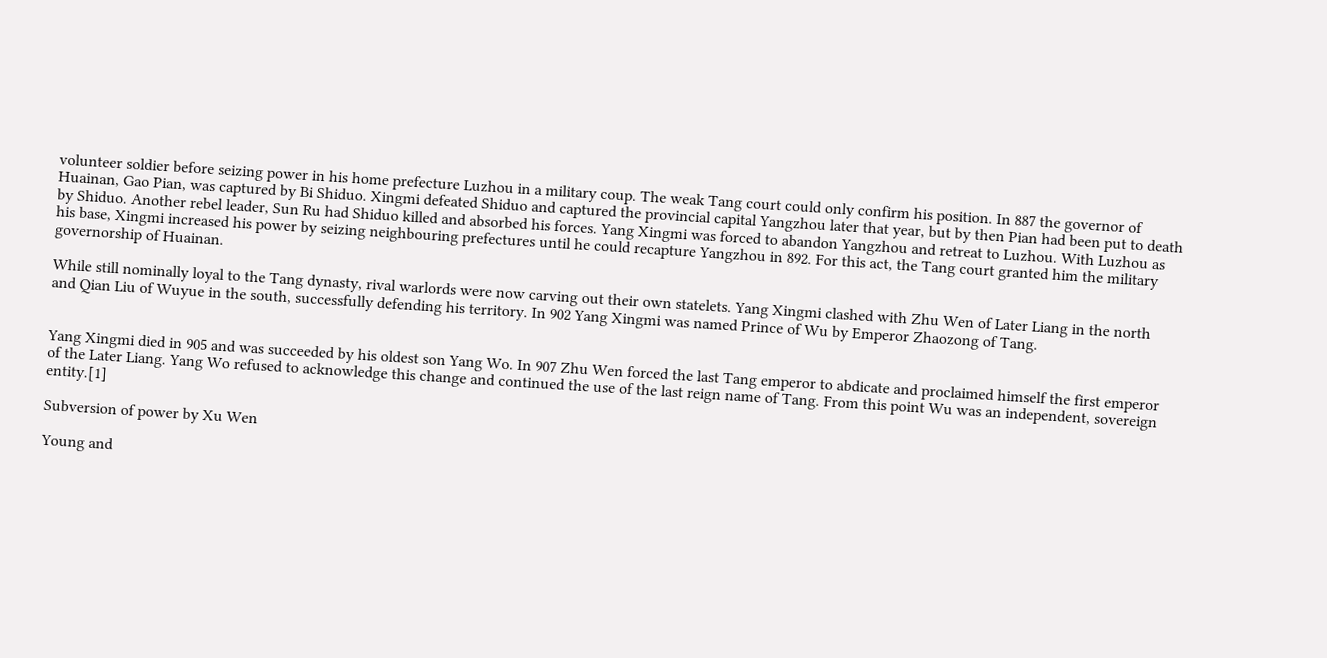volunteer soldier before seizing power in his home prefecture Luzhou in a military coup. The weak Tang court could only confirm his position. In 887 the governor of Huainan, Gao Pian, was captured by Bi Shiduo. Xingmi defeated Shiduo and captured the provincial capital Yangzhou later that year, but by then Pian had been put to death by Shiduo. Another rebel leader, Sun Ru had Shiduo killed and absorbed his forces. Yang Xingmi was forced to abandon Yangzhou and retreat to Luzhou. With Luzhou as his base, Xingmi increased his power by seizing neighbouring prefectures until he could recapture Yangzhou in 892. For this act, the Tang court granted him the military governorship of Huainan.

While still nominally loyal to the Tang dynasty, rival warlords were now carving out their own statelets. Yang Xingmi clashed with Zhu Wen of Later Liang in the north and Qian Liu of Wuyue in the south, successfully defending his territory. In 902 Yang Xingmi was named Prince of Wu by Emperor Zhaozong of Tang.


Yang Xingmi died in 905 and was succeeded by his oldest son Yang Wo. In 907 Zhu Wen forced the last Tang emperor to abdicate and proclaimed himself the first emperor of the Later Liang. Yang Wo refused to acknowledge this change and continued the use of the last reign name of Tang. From this point Wu was an independent, sovereign entity.[1]

Subversion of power by Xu Wen

Young and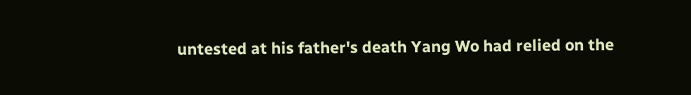untested at his father's death Yang Wo had relied on the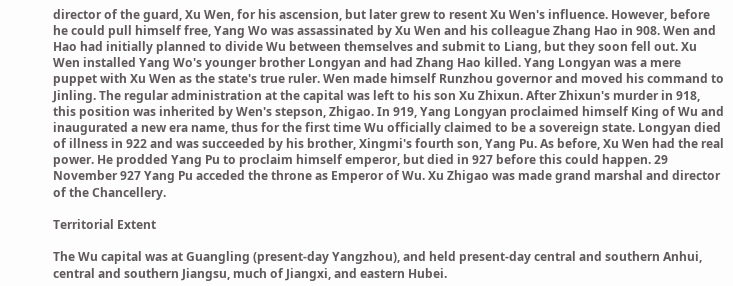director of the guard, Xu Wen, for his ascension, but later grew to resent Xu Wen's influence. However, before he could pull himself free, Yang Wo was assassinated by Xu Wen and his colleague Zhang Hao in 908. Wen and Hao had initially planned to divide Wu between themselves and submit to Liang, but they soon fell out. Xu Wen installed Yang Wo's younger brother Longyan and had Zhang Hao killed. Yang Longyan was a mere puppet with Xu Wen as the state's true ruler. Wen made himself Runzhou governor and moved his command to Jinling. The regular administration at the capital was left to his son Xu Zhixun. After Zhixun's murder in 918, this position was inherited by Wen's stepson, Zhigao. In 919, Yang Longyan proclaimed himself King of Wu and inaugurated a new era name, thus for the first time Wu officially claimed to be a sovereign state. Longyan died of illness in 922 and was succeeded by his brother, Xingmi's fourth son, Yang Pu. As before, Xu Wen had the real power. He prodded Yang Pu to proclaim himself emperor, but died in 927 before this could happen. 29 November 927 Yang Pu acceded the throne as Emperor of Wu. Xu Zhigao was made grand marshal and director of the Chancellery.

Territorial Extent

The Wu capital was at Guangling (present-day Yangzhou), and held present-day central and southern Anhui, central and southern Jiangsu, much of Jiangxi, and eastern Hubei.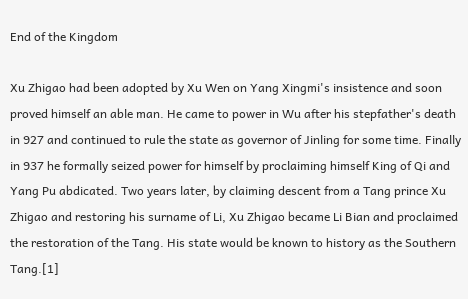End of the Kingdom

Xu Zhigao had been adopted by Xu Wen on Yang Xingmi's insistence and soon proved himself an able man. He came to power in Wu after his stepfather's death in 927 and continued to rule the state as governor of Jinling for some time. Finally in 937 he formally seized power for himself by proclaiming himself King of Qi and Yang Pu abdicated. Two years later, by claiming descent from a Tang prince Xu Zhigao and restoring his surname of Li, Xu Zhigao became Li Bian and proclaimed the restoration of the Tang. His state would be known to history as the Southern Tang.[1]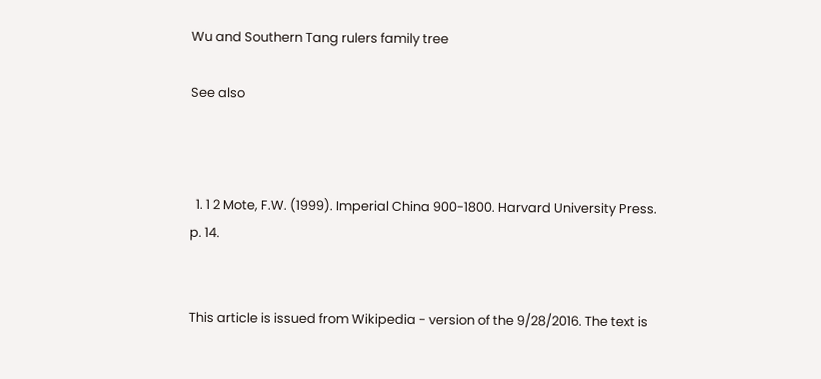Wu and Southern Tang rulers family tree

See also



  1. 1 2 Mote, F.W. (1999). Imperial China 900-1800. Harvard University Press. p. 14.


This article is issued from Wikipedia - version of the 9/28/2016. The text is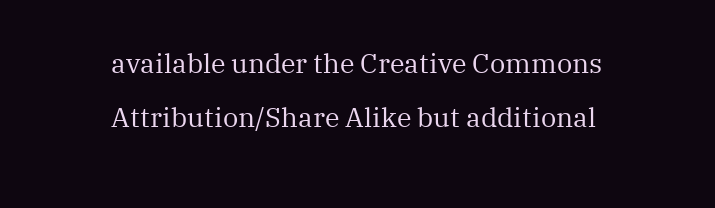available under the Creative Commons Attribution/Share Alike but additional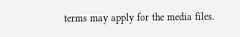terms may apply for the media files.